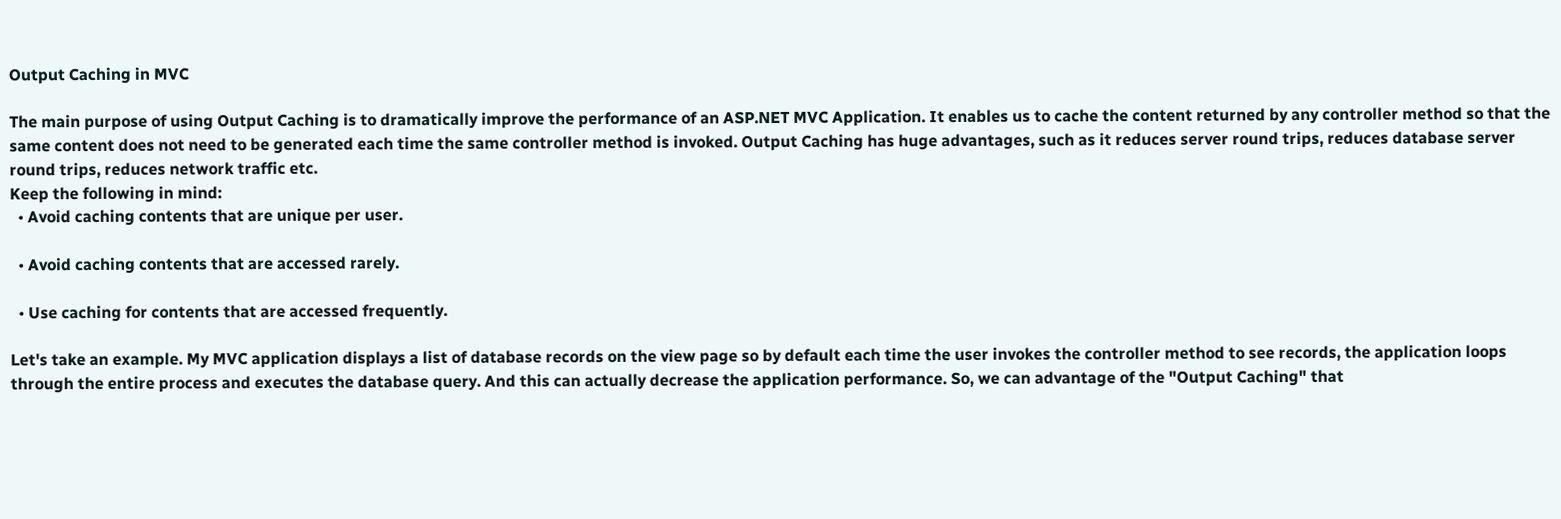Output Caching in MVC

The main purpose of using Output Caching is to dramatically improve the performance of an ASP.NET MVC Application. It enables us to cache the content returned by any controller method so that the same content does not need to be generated each time the same controller method is invoked. Output Caching has huge advantages, such as it reduces server round trips, reduces database server round trips, reduces network traffic etc.
Keep the following in mind:
  • Avoid caching contents that are unique per user.

  • Avoid caching contents that are accessed rarely.

  • Use caching for contents that are accessed frequently.

Let's take an example. My MVC application displays a list of database records on the view page so by default each time the user invokes the controller method to see records, the application loops through the entire process and executes the database query. And this can actually decrease the application performance. So, we can advantage of the "Output Caching" that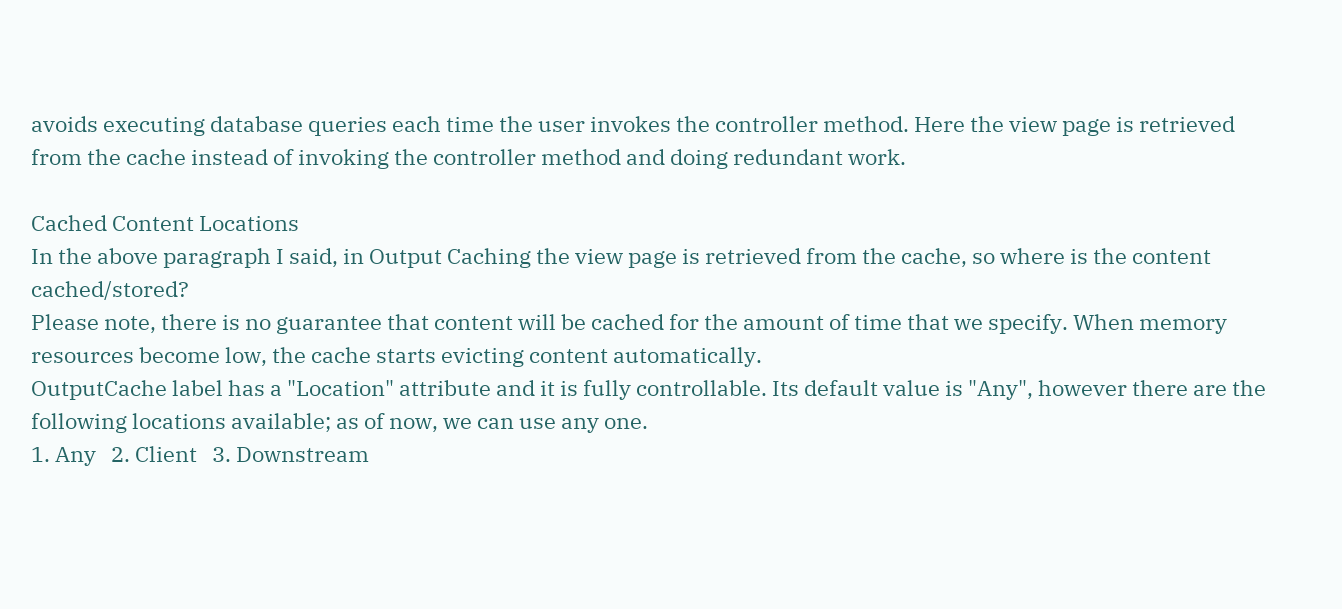avoids executing database queries each time the user invokes the controller method. Here the view page is retrieved from the cache instead of invoking the controller method and doing redundant work.

Cached Content Locations
In the above paragraph I said, in Output Caching the view page is retrieved from the cache, so where is the content cached/stored?
Please note, there is no guarantee that content will be cached for the amount of time that we specify. When memory resources become low, the cache starts evicting content automatically.
OutputCache label has a "Location" attribute and it is fully controllable. Its default value is "Any", however there are the following locations available; as of now, we can use any one.
1. Any   2. Client   3. Downstream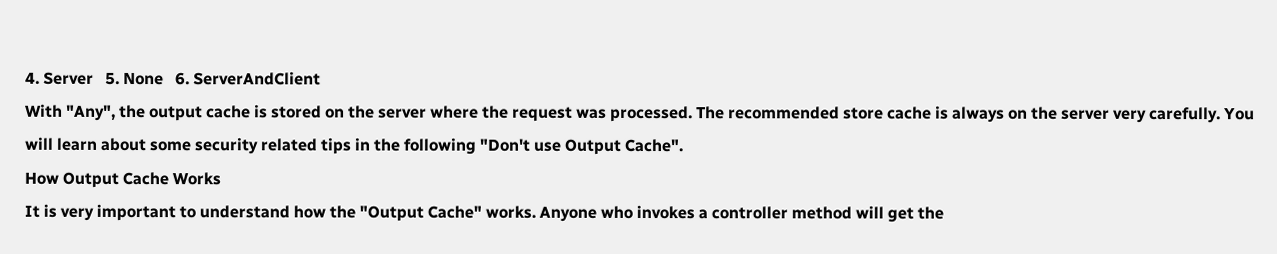4. Server   5. None   6. ServerAndClient
With "Any", the output cache is stored on the server where the request was processed. The recommended store cache is always on the server very carefully. You will learn about some security related tips in the following "Don't use Output Cache".
How Output Cache Works
It is very important to understand how the "Output Cache" works. Anyone who invokes a controller method will get the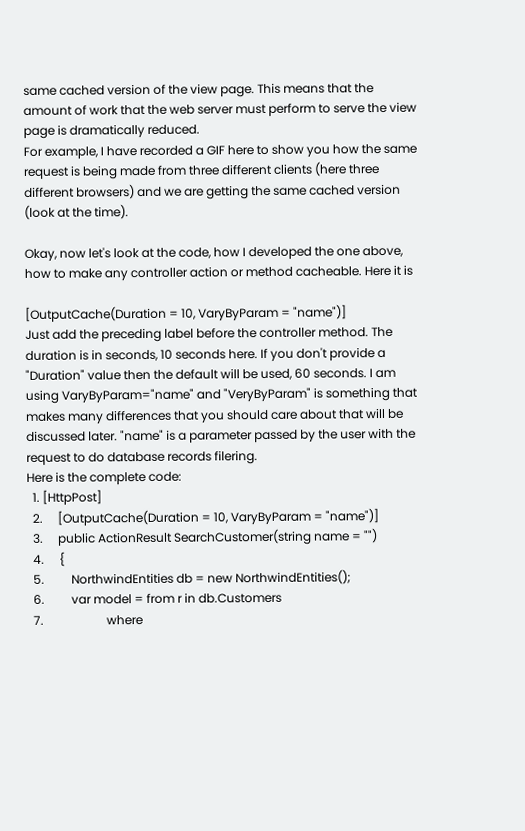same cached version of the view page. This means that the amount of work that the web server must perform to serve the view page is dramatically reduced.
For example, I have recorded a GIF here to show you how the same request is being made from three different clients (here three different browsers) and we are getting the same cached version (look at the time).

Okay, now let's look at the code, how I developed the one above, how to make any controller action or method cacheable. Here it is

[OutputCache(Duration = 10, VaryByParam = "name")]
Just add the preceding label before the controller method. The duration is in seconds, 10 seconds here. If you don't provide a "Duration" value then the default will be used, 60 seconds. I am using VaryByParam="name" and "VeryByParam" is something that makes many differences that you should care about that will be discussed later. "name" is a parameter passed by the user with the request to do database records filering.
Here is the complete code:
  1. [HttpPost]
  2.     [OutputCache(Duration = 10, VaryByParam = "name")]
  3.     public ActionResult SearchCustomer(string name = "")
  4.     {
  5.         NorthwindEntities db = new NorthwindEntities();
  6.         var model = from r in db.Customers
  7.                     where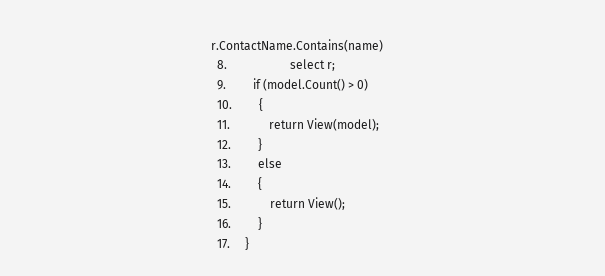r.ContactName.Contains(name)
  8.                     select r;
  9.         if (model.Count() > 0)
  10.         {
  11.             return View(model);
  12.         }
  13.         else
  14.         {
  15.             return View();
  16.         }
  17.     }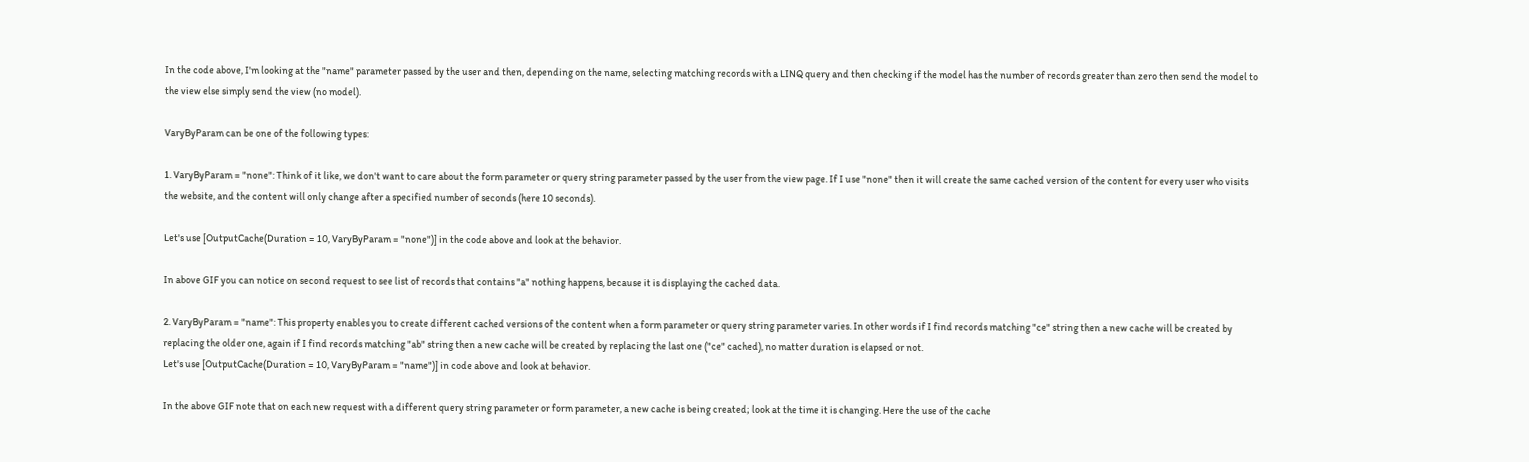In the code above, I'm looking at the "name" parameter passed by the user and then, depending on the name, selecting matching records with a LINQ query and then checking if the model has the number of records greater than zero then send the model to the view else simply send the view (no model).

VaryByParam can be one of the following types:

1. VaryByParam = "none": Think of it like, we don't want to care about the form parameter or query string parameter passed by the user from the view page. If I use "none" then it will create the same cached version of the content for every user who visits the website, and the content will only change after a specified number of seconds (here 10 seconds).

Let's use [OutputCache(Duration = 10, VaryByParam = "none")] in the code above and look at the behavior.

In above GIF you can notice on second request to see list of records that contains "a" nothing happens, because it is displaying the cached data.

2. VaryByParam = "name": This property enables you to create different cached versions of the content when a form parameter or query string parameter varies. In other words if I find records matching "ce" string then a new cache will be created by replacing the older one, again if I find records matching "ab" string then a new cache will be created by replacing the last one ("ce" cached), no matter duration is elapsed or not.
Let's use [OutputCache(Duration = 10, VaryByParam = "name")] in code above and look at behavior.

In the above GIF note that on each new request with a different query string parameter or form parameter, a new cache is being created; look at the time it is changing. Here the use of the cache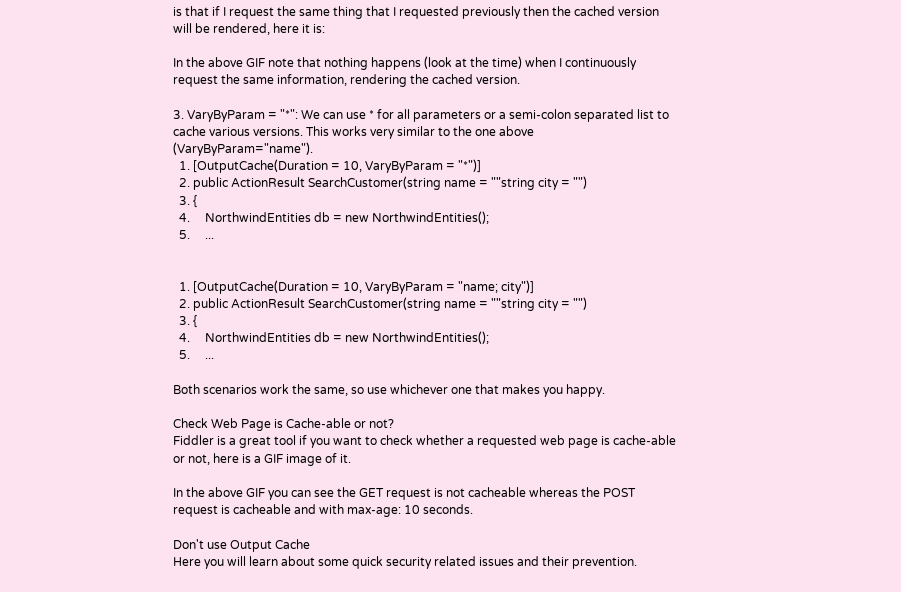is that if I request the same thing that I requested previously then the cached version will be rendered, here it is:

In the above GIF note that nothing happens (look at the time) when I continuously request the same information, rendering the cached version.

3. VaryByParam = "*": We can use * for all parameters or a semi-colon separated list to cache various versions. This works very similar to the one above (VaryByParam="name").
  1. [OutputCache(Duration = 10, VaryByParam = "*")]
  2. public ActionResult SearchCustomer(string name = ""string city = "")
  3. {
  4.     NorthwindEntities db = new NorthwindEntities();
  5.     ...


  1. [OutputCache(Duration = 10, VaryByParam = "name; city")]
  2. public ActionResult SearchCustomer(string name = ""string city = "")
  3. {
  4.     NorthwindEntities db = new NorthwindEntities();
  5.     ...

Both scenarios work the same, so use whichever one that makes you happy.

Check Web Page is Cache-able or not?
Fiddler is a great tool if you want to check whether a requested web page is cache-able or not, here is a GIF image of it.

In the above GIF you can see the GET request is not cacheable whereas the POST request is cacheable and with max-age: 10 seconds.

Don't use Output Cache
Here you will learn about some quick security related issues and their prevention.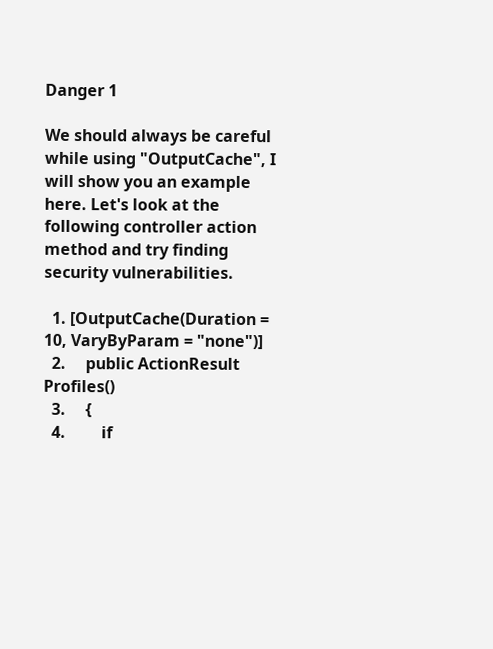Danger 1

We should always be careful while using "OutputCache", I will show you an example here. Let's look at the following controller action method and try finding security vulnerabilities.

  1. [OutputCache(Duration = 10, VaryByParam = "none")]
  2.     public ActionResult Profiles()
  3.     {
  4.         if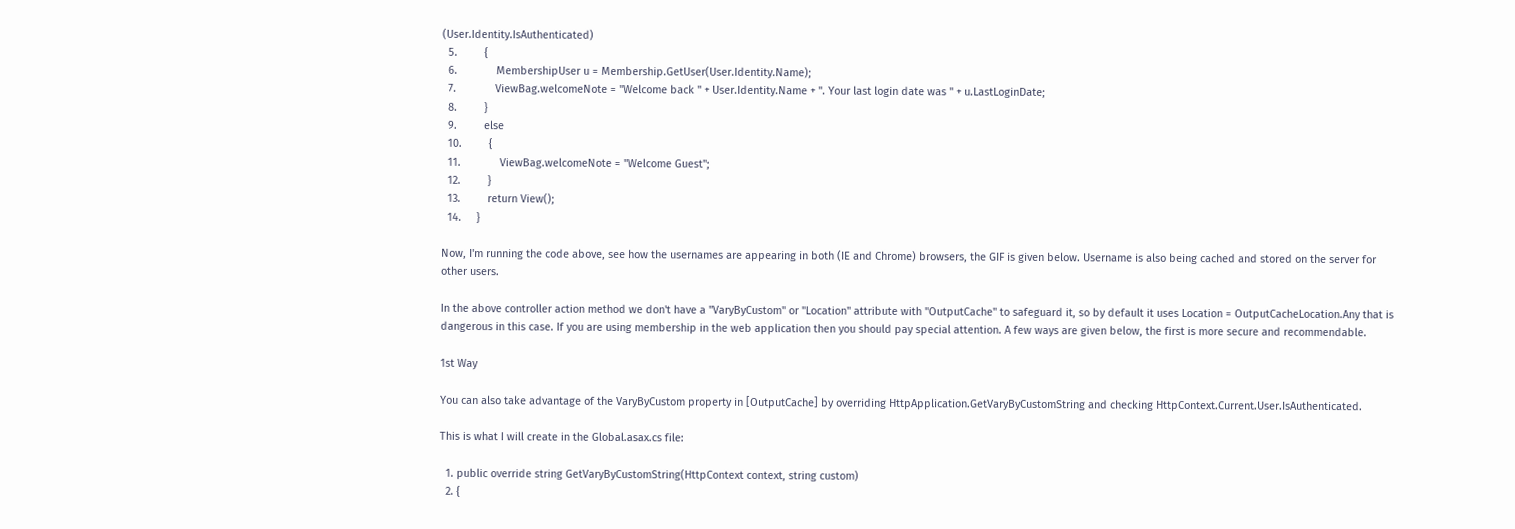(User.Identity.IsAuthenticated)
  5.         {
  6.             MembershipUser u = Membership.GetUser(User.Identity.Name);
  7.             ViewBag.welcomeNote = "Welcome back " + User.Identity.Name + ". Your last login date was " + u.LastLoginDate;
  8.         }
  9.         else
  10.         {
  11.             ViewBag.welcomeNote = "Welcome Guest";
  12.         }
  13.         return View();
  14.     }

Now, I'm running the code above, see how the usernames are appearing in both (IE and Chrome) browsers, the GIF is given below. Username is also being cached and stored on the server for other users.

In the above controller action method we don't have a "VaryByCustom" or "Location" attribute with "OutputCache" to safeguard it, so by default it uses Location = OutputCacheLocation.Any that is dangerous in this case. If you are using membership in the web application then you should pay special attention. A few ways are given below, the first is more secure and recommendable.

1st Way

You can also take advantage of the VaryByCustom property in [OutputCache] by overriding HttpApplication.GetVaryByCustomString and checking HttpContext.Current.User.IsAuthenticated.

This is what I will create in the Global.asax.cs file:

  1. public override string GetVaryByCustomString(HttpContext context, string custom)
  2. {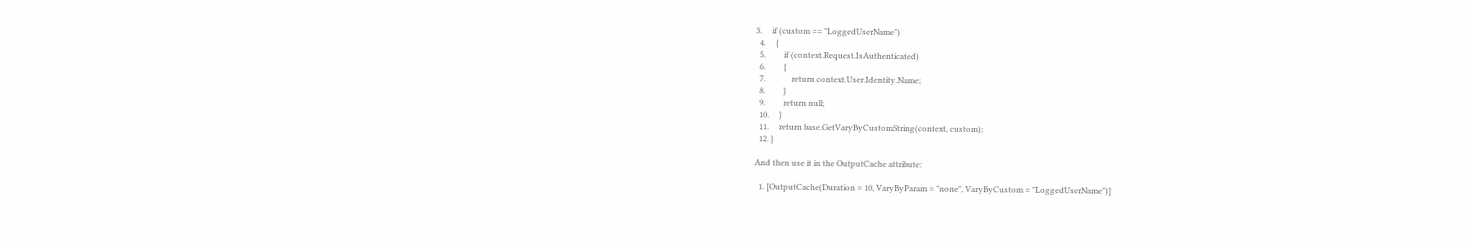3.     if (custom == "LoggedUserName")
  4.     {
  5.         if (context.Request.IsAuthenticated)
  6.         {
  7.             return context.User.Identity.Name;
  8.         }
  9.         return null;
  10.     }
  11.     return base.GetVaryByCustomString(context, custom);
  12. }

And then use it in the OutputCache attribute:

  1. [OutputCache(Duration = 10, VaryByParam = "none", VaryByCustom = "LoggedUserName")]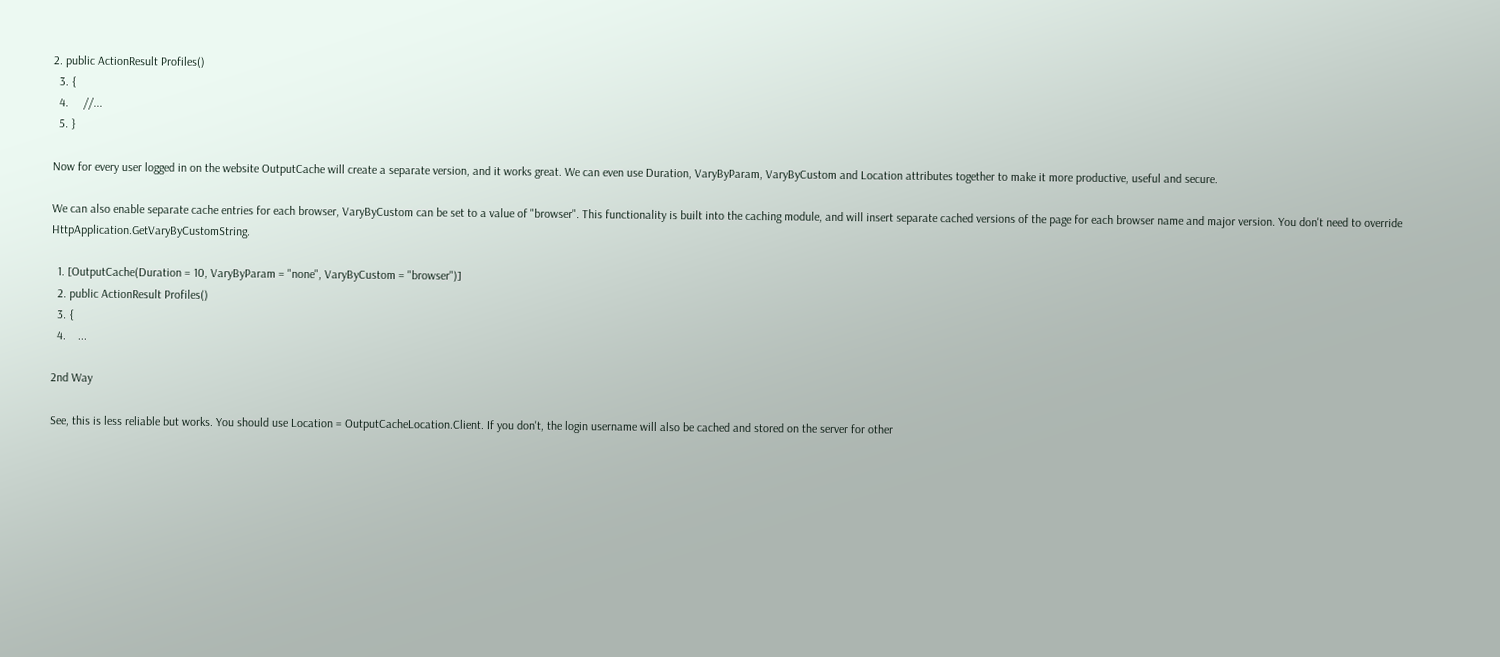2. public ActionResult Profiles()
  3. {
  4.     //...
  5. }

Now for every user logged in on the website OutputCache will create a separate version, and it works great. We can even use Duration, VaryByParam, VaryByCustom and Location attributes together to make it more productive, useful and secure.

We can also enable separate cache entries for each browser, VaryByCustom can be set to a value of "browser". This functionality is built into the caching module, and will insert separate cached versions of the page for each browser name and major version. You don't need to override HttpApplication.GetVaryByCustomString.

  1. [OutputCache(Duration = 10, VaryByParam = "none", VaryByCustom = "browser")]
  2. public ActionResult Profiles()
  3. {
  4.    ...

2nd Way

See, this is less reliable but works. You should use Location = OutputCacheLocation.Client. If you don't, the login username will also be cached and stored on the server for other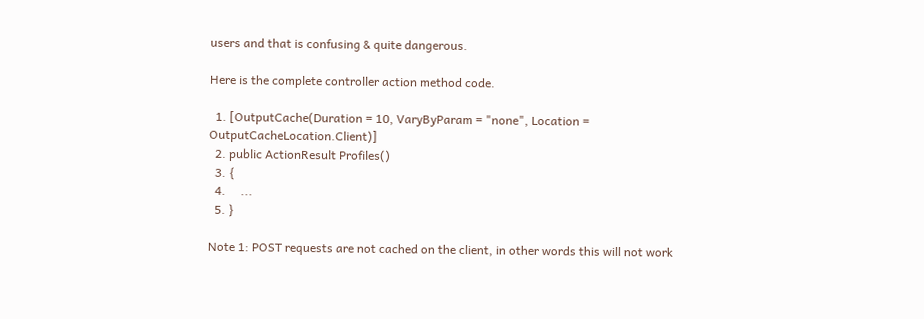users and that is confusing & quite dangerous.

Here is the complete controller action method code.

  1. [OutputCache(Duration = 10, VaryByParam = "none", Location = OutputCacheLocation.Client)]
  2. public ActionResult Profiles()
  3. {
  4.     ...
  5. }

Note 1: POST requests are not cached on the client, in other words this will not work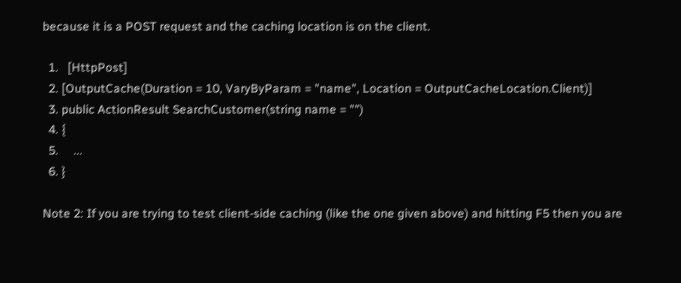because it is a POST request and the caching location is on the client.

  1.   [HttpPost]
  2. [OutputCache(Duration = 10, VaryByParam = "name", Location = OutputCacheLocation.Client)]
  3. public ActionResult SearchCustomer(string name = "")
  4. {
  5.     ...
  6. }

Note 2: If you are trying to test client-side caching (like the one given above) and hitting F5 then you are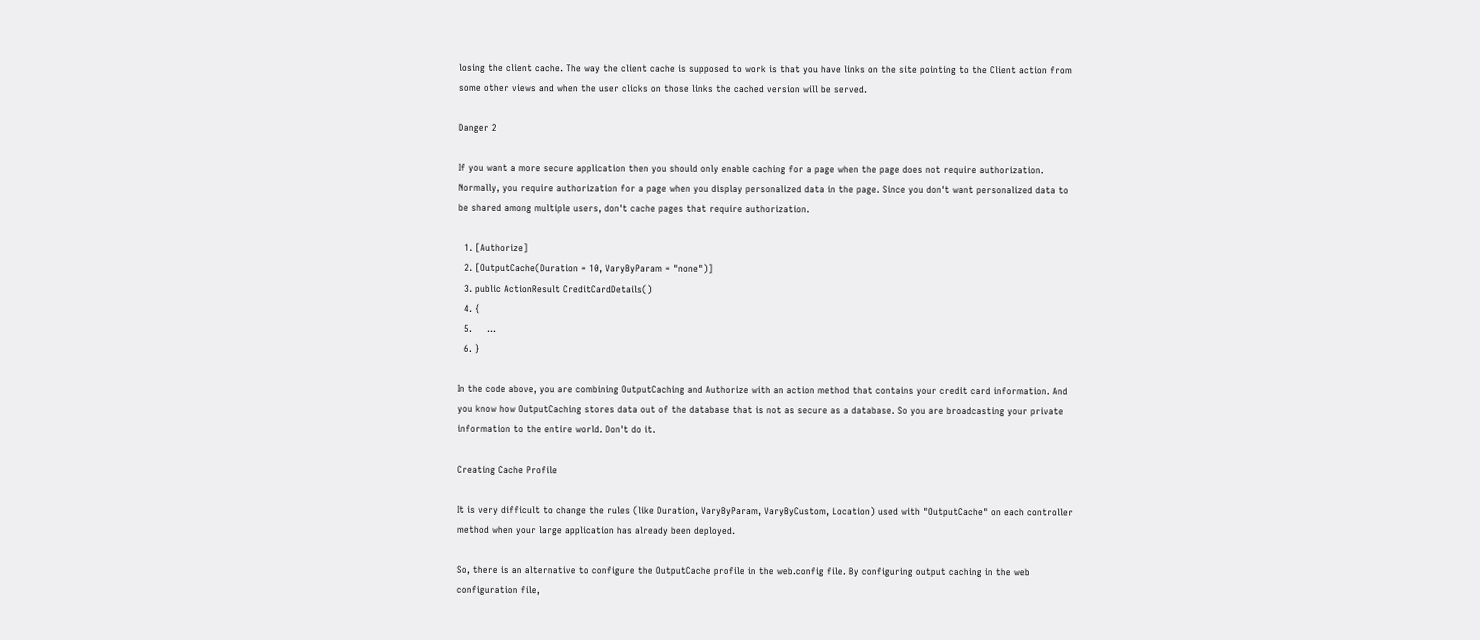losing the client cache. The way the client cache is supposed to work is that you have links on the site pointing to the Client action from some other views and when the user clicks on those links the cached version will be served.

Danger 2

If you want a more secure application then you should only enable caching for a page when the page does not require authorization. Normally, you require authorization for a page when you display personalized data in the page. Since you don't want personalized data to be shared among multiple users, don't cache pages that require authorization.

  1. [Authorize]
  2. [OutputCache(Duration = 10, VaryByParam = "none")]
  3. public ActionResult CreditCardDetails()
  4. {
  5.     ...
  6. }

In the code above, you are combining OutputCaching and Authorize with an action method that contains your credit card information. And you know how OutputCaching stores data out of the database that is not as secure as a database. So you are broadcasting your private information to the entire world. Don't do it.

Creating Cache Profile

It is very difficult to change the rules (like Duration, VaryByParam, VaryByCustom, Location) used with "OutputCache" on each controller method when your large application has already been deployed.

So, there is an alternative to configure the OutputCache profile in the web.config file. By configuring output caching in the web configuration file,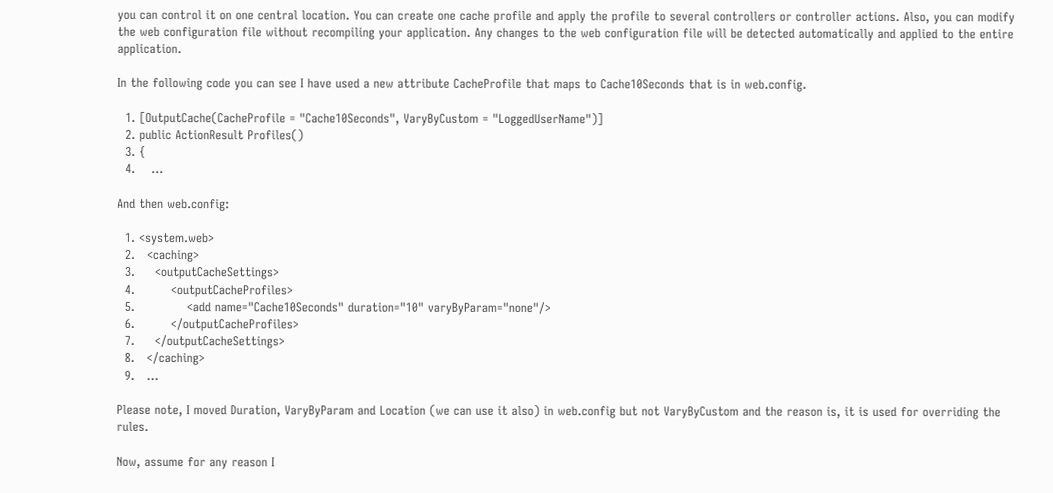you can control it on one central location. You can create one cache profile and apply the profile to several controllers or controller actions. Also, you can modify the web configuration file without recompiling your application. Any changes to the web configuration file will be detected automatically and applied to the entire application.

In the following code you can see I have used a new attribute CacheProfile that maps to Cache10Seconds that is in web.config.

  1. [OutputCache(CacheProfile = "Cache10Seconds", VaryByCustom = "LoggedUserName")]
  2. public ActionResult Profiles()
  3. {
  4.    ...

And then web.config:

  1. <system.web>
  2.   <caching>
  3.     <outputCacheSettings>
  4.         <outputCacheProfiles>
  5.             <add name="Cache10Seconds" duration="10" varyByParam="none"/>
  6.         </outputCacheProfiles>
  7.     </outputCacheSettings>
  8.   </caching>
  9.   ...

Please note, I moved Duration, VaryByParam and Location (we can use it also) in web.config but not VaryByCustom and the reason is, it is used for overriding the rules.

Now, assume for any reason I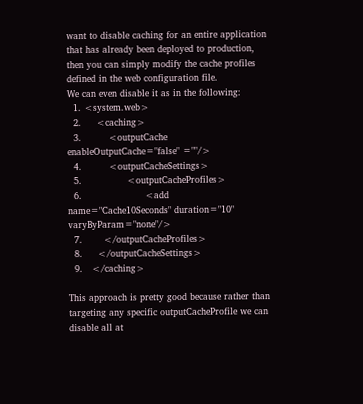want to disable caching for an entire application that has already been deployed to production, then you can simply modify the cache profiles defined in the web configuration file.
We can even disable it as in the following:
  1. <system.web>
  2.     <caching>
  3.         <outputCache enableOutputCache="false" =""/>
  4.         <outputCacheSettings>
  5.               <outputCacheProfiles>
  6.                     <add name="Cache10Seconds" duration="10" varyByParam="none"/>
  7.       </outputCacheProfiles>
  8.     </outputCacheSettings>
  9.   </caching>

This approach is pretty good because rather than targeting any specific outputCacheProfile we can disable all at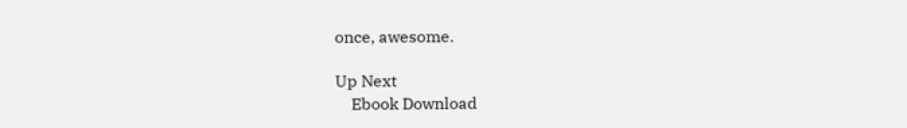once, awesome.

Up Next
    Ebook Download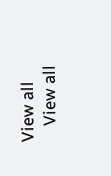View all
    View all